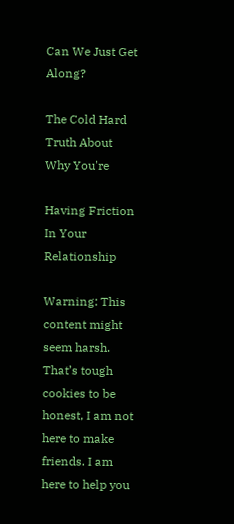Can We Just Get Along?

The Cold Hard Truth About Why You're

Having Friction In Your Relationship

Warning: This content might seem harsh. That’s tough cookies to be honest, I am not here to make friends. I am here to help you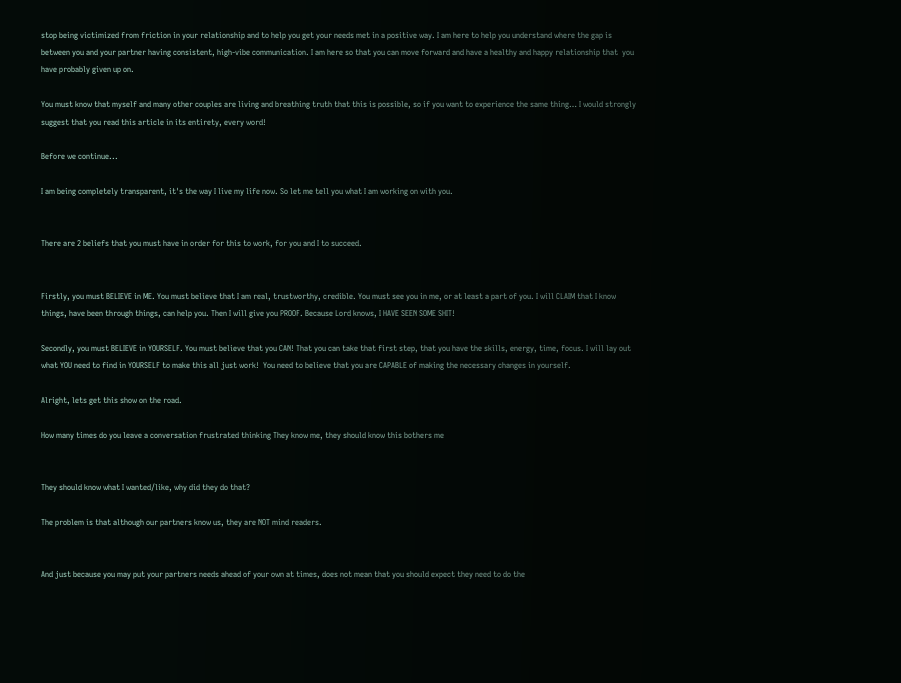stop being victimized from friction in your relationship and to help you get your needs met in a positive way. I am here to help you understand where the gap is between you and your partner having consistent, high-vibe communication. I am here so that you can move forward and have a healthy and happy relationship that  you have probably given up on.

You must know that myself and many other couples are living and breathing truth that this is possible, so if you want to experience the same thing… I would strongly suggest that you read this article in its entirety, every word!

Before we continue...

I am being completely transparent, it's the way I live my life now. So let me tell you what I am working on with you.


There are 2 beliefs that you must have in order for this to work, for you and I to succeed.


Firstly, you must BELIEVE in ME. You must believe that I am real, trustworthy, credible. You must see you in me, or at least a part of you. I will CLAIM that I know things, have been through things, can help you. Then I will give you PROOF. Because Lord knows, I HAVE SEEN SOME SHIT!

Secondly, you must BELIEVE in YOURSELF. You must believe that you CAN! That you can take that first step, that you have the skills, energy, time, focus. I will lay out what YOU need to find in YOURSELF to make this all just work!  You need to believe that you are CAPABLE of making the necessary changes in yourself.

Alright, lets get this show on the road.

How many times do you leave a conversation frustrated thinking They know me, they should know this bothers me


They should know what I wanted/like, why did they do that?

The problem is that although our partners know us, they are NOT mind readers.


And just because you may put your partners needs ahead of your own at times, does not mean that you should expect they need to do the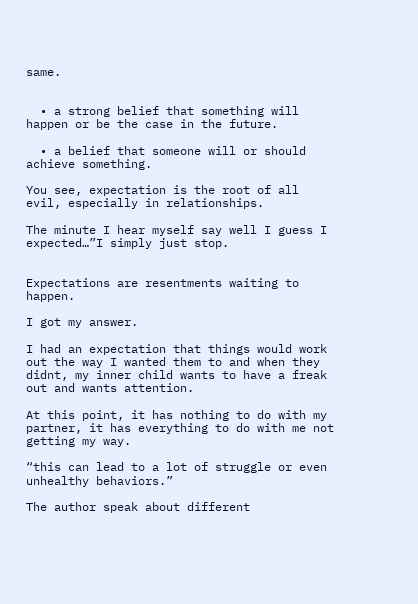same.


  • a strong belief that something will happen or be the case in the future.

  • a belief that someone will or should achieve something.

You see, expectation is the root of all evil, especially in relationships.

The minute I hear myself say well I guess I expected…”I simply just stop.


Expectations are resentments waiting to happen.

I got my answer.

I had an expectation that things would work out the way I wanted them to and when they didnt, my inner child wants to have a freak out and wants attention.

At this point, it has nothing to do with my partner, it has everything to do with me not getting my way.

“this can lead to a lot of struggle or even unhealthy behaviors.”

The author speak about different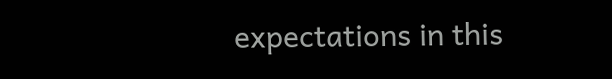expectations in this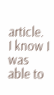article.  I know I was able to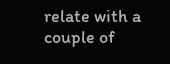relate with a couple of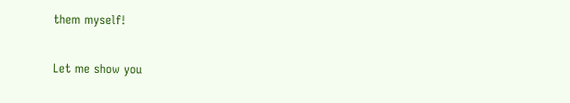them myself!

Let me show you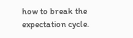how to break the expectation cycle.